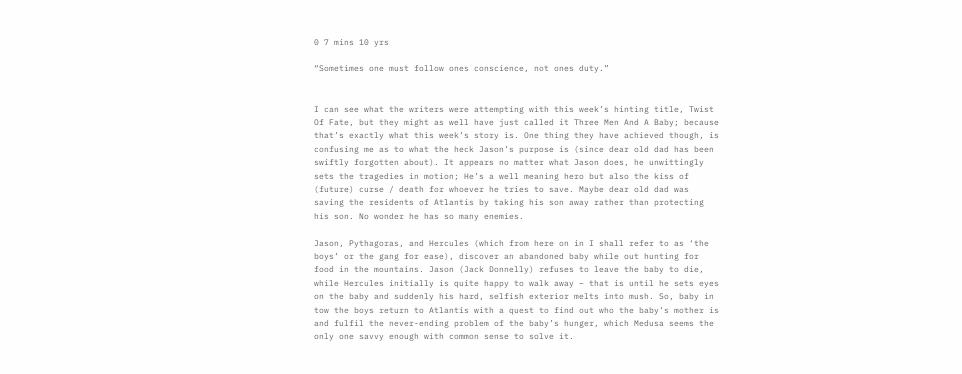0 7 mins 10 yrs

“Sometimes one must follow ones conscience, not ones duty.”


I can see what the writers were attempting with this week’s hinting title, Twist Of Fate, but they might as well have just called it Three Men And A Baby; because that’s exactly what this week’s story is. One thing they have achieved though, is confusing me as to what the heck Jason’s purpose is (since dear old dad has been swiftly forgotten about). It appears no matter what Jason does, he unwittingly sets the tragedies in motion; He’s a well meaning hero but also the kiss of (future) curse / death for whoever he tries to save. Maybe dear old dad was saving the residents of Atlantis by taking his son away rather than protecting his son. No wonder he has so many enemies.

Jason, Pythagoras, and Hercules (which from here on in I shall refer to as ‘the boys’ or the gang for ease), discover an abandoned baby while out hunting for food in the mountains. Jason (Jack Donnelly) refuses to leave the baby to die, while Hercules initially is quite happy to walk away – that is until he sets eyes on the baby and suddenly his hard, selfish exterior melts into mush. So, baby in tow the boys return to Atlantis with a quest to find out who the baby’s mother is and fulfil the never-ending problem of the baby’s hunger, which Medusa seems the only one savvy enough with common sense to solve it.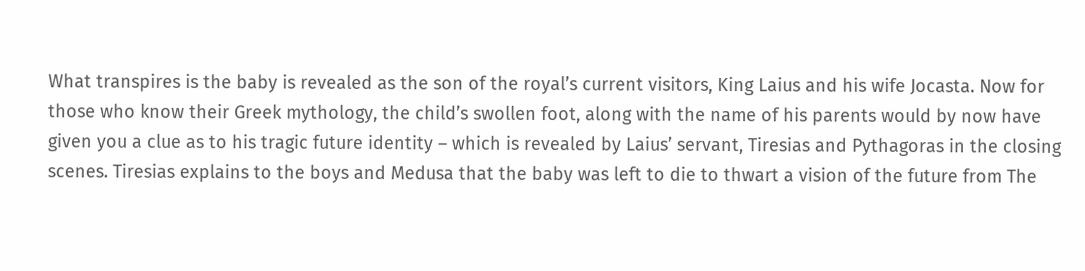What transpires is the baby is revealed as the son of the royal’s current visitors, King Laius and his wife Jocasta. Now for those who know their Greek mythology, the child’s swollen foot, along with the name of his parents would by now have given you a clue as to his tragic future identity – which is revealed by Laius’ servant, Tiresias and Pythagoras in the closing scenes. Tiresias explains to the boys and Medusa that the baby was left to die to thwart a vision of the future from The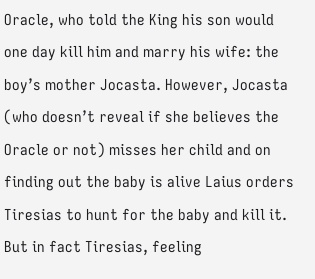Oracle, who told the King his son would one day kill him and marry his wife: the boy’s mother Jocasta. However, Jocasta (who doesn’t reveal if she believes the Oracle or not) misses her child and on finding out the baby is alive Laius orders Tiresias to hunt for the baby and kill it. But in fact Tiresias, feeling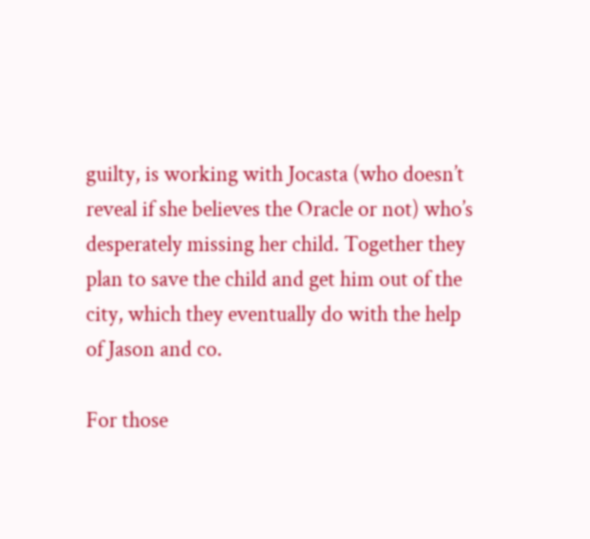guilty, is working with Jocasta (who doesn’t reveal if she believes the Oracle or not) who’s desperately missing her child. Together they plan to save the child and get him out of the city, which they eventually do with the help of Jason and co.

For those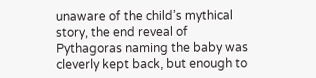unaware of the child’s mythical story, the end reveal of Pythagoras naming the baby was cleverly kept back, but enough to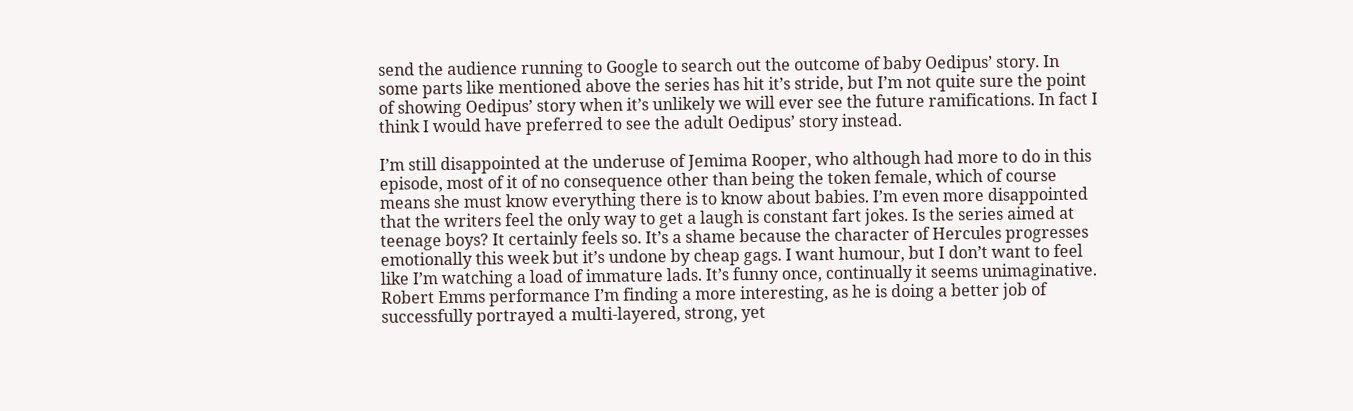send the audience running to Google to search out the outcome of baby Oedipus’ story. In some parts like mentioned above the series has hit it’s stride, but I’m not quite sure the point of showing Oedipus’ story when it’s unlikely we will ever see the future ramifications. In fact I think I would have preferred to see the adult Oedipus’ story instead.

I’m still disappointed at the underuse of Jemima Rooper, who although had more to do in this episode, most of it of no consequence other than being the token female, which of course means she must know everything there is to know about babies. I’m even more disappointed that the writers feel the only way to get a laugh is constant fart jokes. Is the series aimed at teenage boys? It certainly feels so. It’s a shame because the character of Hercules progresses emotionally this week but it’s undone by cheap gags. I want humour, but I don’t want to feel like I’m watching a load of immature lads. It’s funny once, continually it seems unimaginative. Robert Emms performance I’m finding a more interesting, as he is doing a better job of successfully portrayed a multi-layered, strong, yet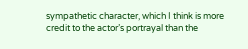sympathetic character, which I think is more credit to the actor’s portrayal than the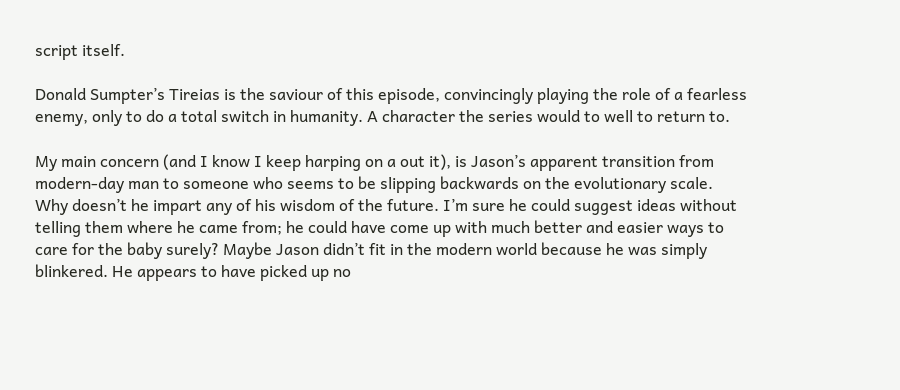script itself.

Donald Sumpter’s Tireias is the saviour of this episode, convincingly playing the role of a fearless enemy, only to do a total switch in humanity. A character the series would to well to return to.

My main concern (and I know I keep harping on a out it), is Jason’s apparent transition from modern-day man to someone who seems to be slipping backwards on the evolutionary scale. Why doesn’t he impart any of his wisdom of the future. I’m sure he could suggest ideas without telling them where he came from; he could have come up with much better and easier ways to care for the baby surely? Maybe Jason didn’t fit in the modern world because he was simply blinkered. He appears to have picked up no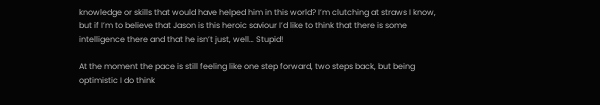knowledge or skills that would have helped him in this world? I’m clutching at straws I know, but if I’m to believe that Jason is this heroic saviour I’d like to think that there is some intelligence there and that he isn’t just, well… Stupid!

At the moment the pace is still feeling like one step forward, two steps back, but being optimistic I do think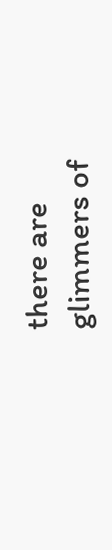there are glimmers of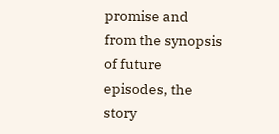promise and from the synopsis of future episodes, the story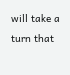will take a turn that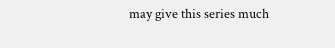may give this series much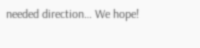needed direction… We hope!